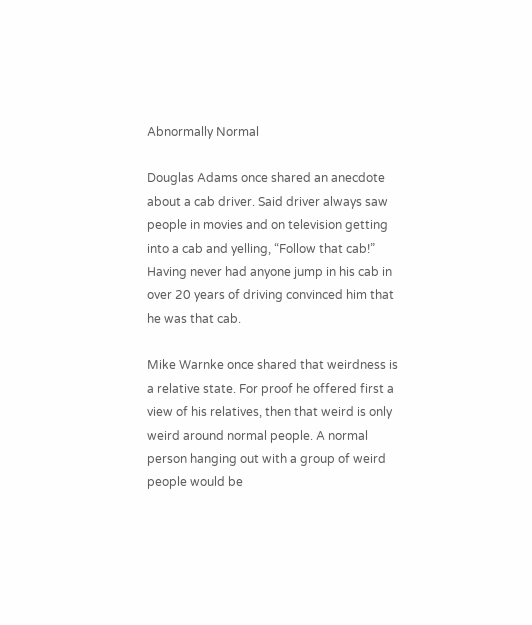Abnormally Normal

Douglas Adams once shared an anecdote about a cab driver. Said driver always saw people in movies and on television getting into a cab and yelling, “Follow that cab!” Having never had anyone jump in his cab in over 20 years of driving convinced him that he was that cab.

Mike Warnke once shared that weirdness is a relative state. For proof he offered first a view of his relatives, then that weird is only weird around normal people. A normal person hanging out with a group of weird people would be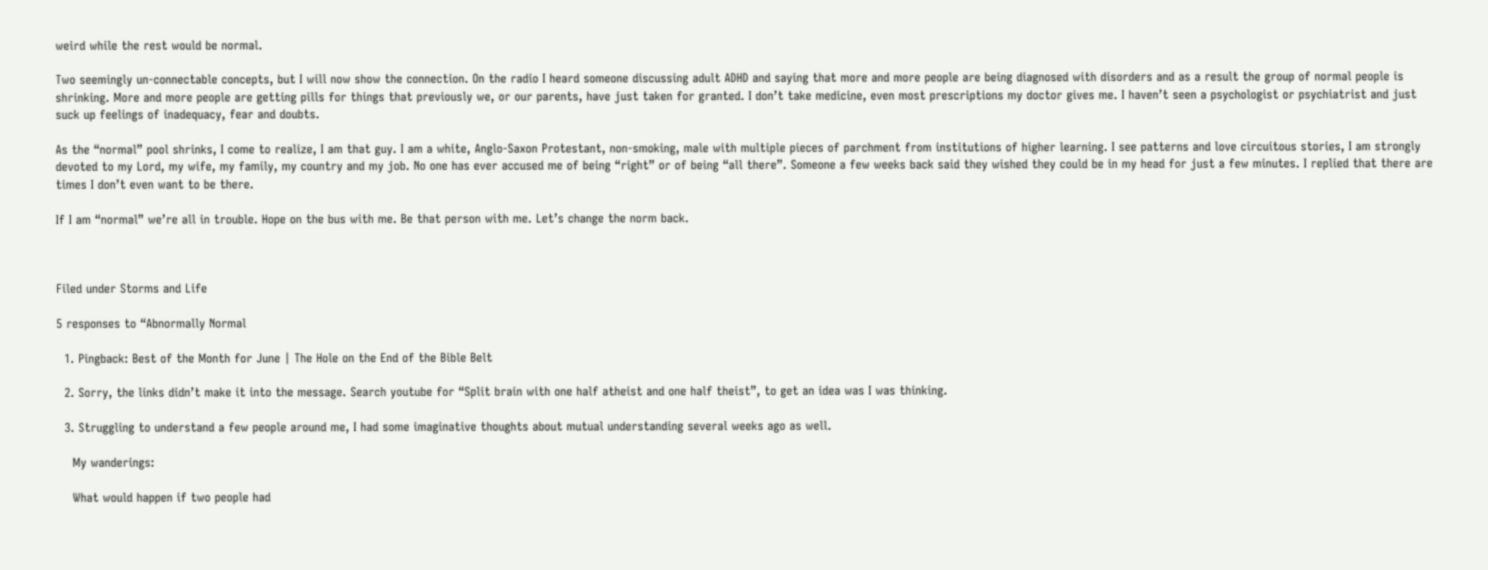weird while the rest would be normal.

Two seemingly un-connectable concepts, but I will now show the connection. On the radio I heard someone discussing adult ADHD and saying that more and more people are being diagnosed with disorders and as a result the group of normal people is shrinking. More and more people are getting pills for things that previously we, or our parents, have just taken for granted. I don’t take medicine, even most prescriptions my doctor gives me. I haven’t seen a psychologist or psychiatrist and just suck up feelings of inadequacy, fear and doubts.

As the “normal” pool shrinks, I come to realize, I am that guy. I am a white, Anglo-Saxon Protestant, non-smoking, male with multiple pieces of parchment from institutions of higher learning. I see patterns and love circuitous stories, I am strongly devoted to my Lord, my wife, my family, my country and my job. No one has ever accused me of being “right” or of being “all there”. Someone a few weeks back said they wished they could be in my head for just a few minutes. I replied that there are times I don’t even want to be there.

If I am “normal” we’re all in trouble. Hope on the bus with me. Be that person with me. Let’s change the norm back.



Filed under Storms and Life

5 responses to “Abnormally Normal

  1. Pingback: Best of the Month for June | The Hole on the End of the Bible Belt

  2. Sorry, the links didn’t make it into the message. Search youtube for “Split brain with one half atheist and one half theist”, to get an idea was I was thinking.

  3. Struggling to understand a few people around me, I had some imaginative thoughts about mutual understanding several weeks ago as well.

    My wanderings:

    What would happen if two people had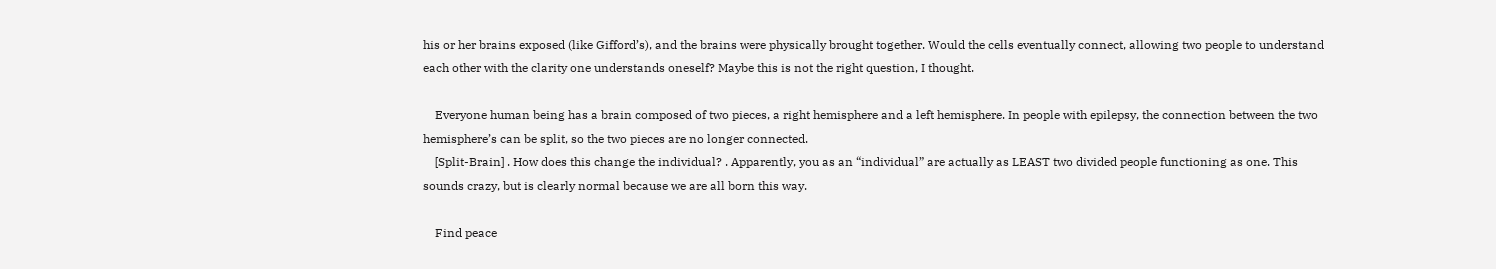his or her brains exposed (like Gifford’s), and the brains were physically brought together. Would the cells eventually connect, allowing two people to understand each other with the clarity one understands oneself? Maybe this is not the right question, I thought.

    Everyone human being has a brain composed of two pieces, a right hemisphere and a left hemisphere. In people with epilepsy, the connection between the two hemisphere’s can be split, so the two pieces are no longer connected.
    [Split-Brain] . How does this change the individual? . Apparently, you as an “individual” are actually as LEAST two divided people functioning as one. This sounds crazy, but is clearly normal because we are all born this way.

    Find peace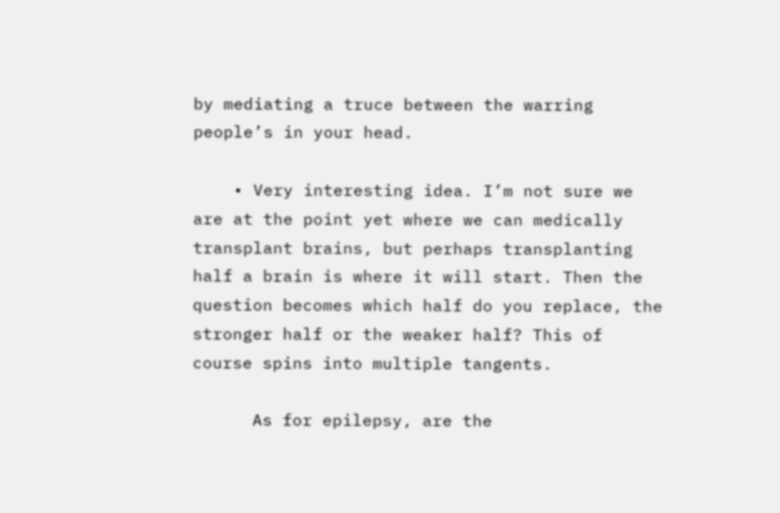by mediating a truce between the warring people’s in your head.

    • Very interesting idea. I’m not sure we are at the point yet where we can medically transplant brains, but perhaps transplanting half a brain is where it will start. Then the question becomes which half do you replace, the stronger half or the weaker half? This of course spins into multiple tangents.

      As for epilepsy, are the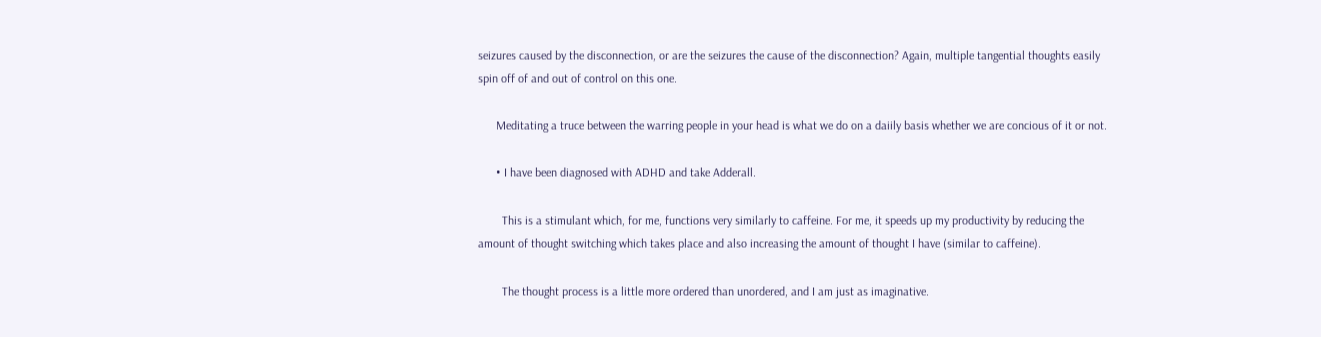seizures caused by the disconnection, or are the seizures the cause of the disconnection? Again, multiple tangential thoughts easily spin off of and out of control on this one.

      Meditating a truce between the warring people in your head is what we do on a daiily basis whether we are concious of it or not.

      • I have been diagnosed with ADHD and take Adderall.

        This is a stimulant which, for me, functions very similarly to caffeine. For me, it speeds up my productivity by reducing the amount of thought switching which takes place and also increasing the amount of thought I have (similar to caffeine).

        The thought process is a little more ordered than unordered, and I am just as imaginative.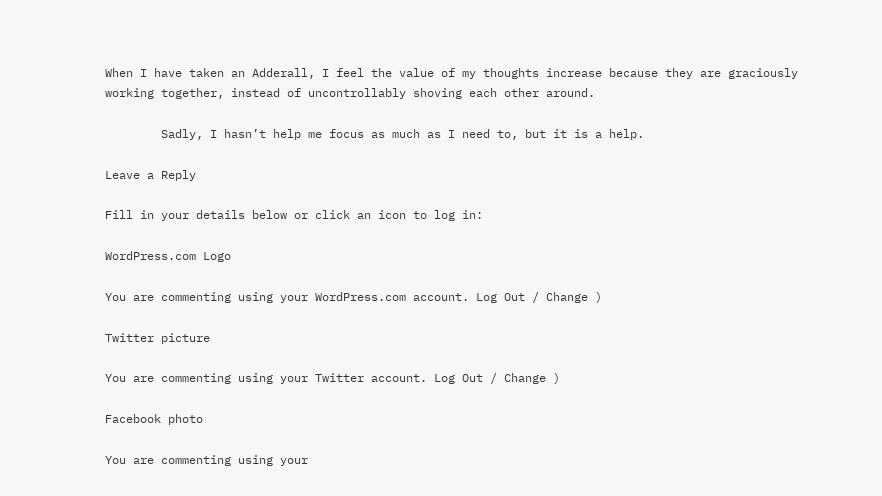When I have taken an Adderall, I feel the value of my thoughts increase because they are graciously working together, instead of uncontrollably shoving each other around.

        Sadly, I hasn’t help me focus as much as I need to, but it is a help.

Leave a Reply

Fill in your details below or click an icon to log in:

WordPress.com Logo

You are commenting using your WordPress.com account. Log Out / Change )

Twitter picture

You are commenting using your Twitter account. Log Out / Change )

Facebook photo

You are commenting using your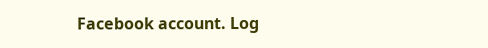Facebook account. Log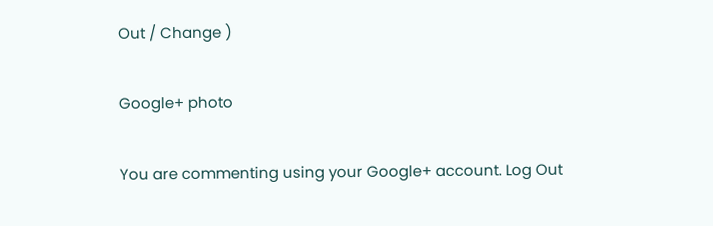Out / Change )

Google+ photo

You are commenting using your Google+ account. Log Out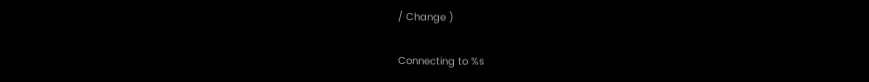/ Change )

Connecting to %s